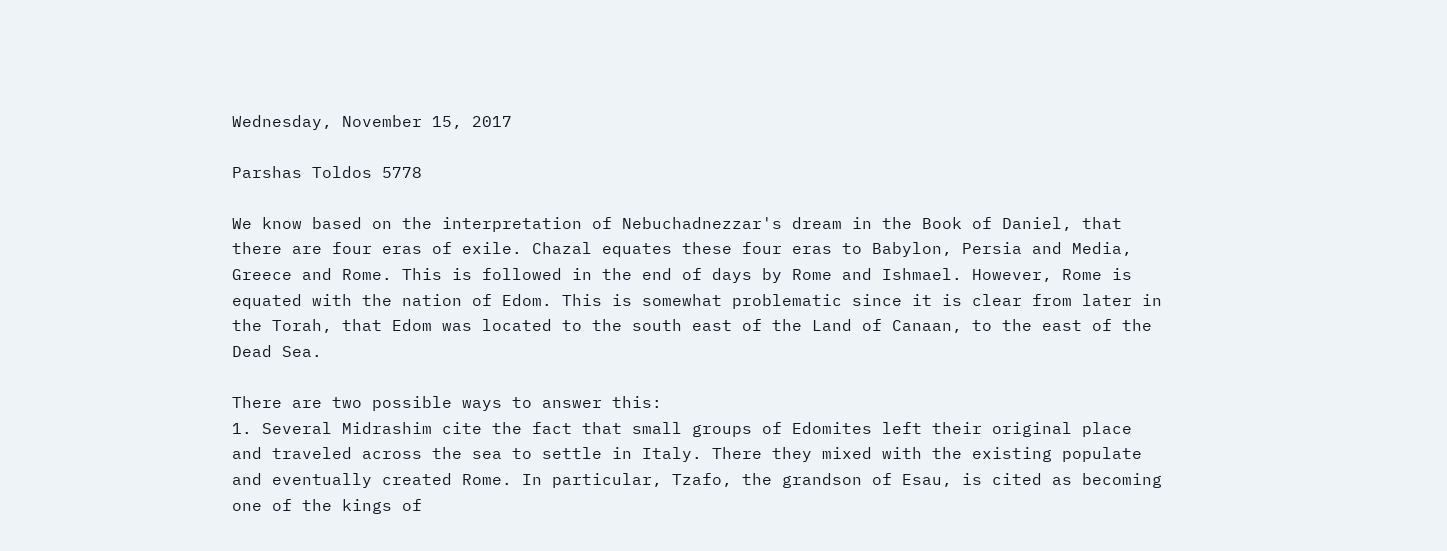Wednesday, November 15, 2017

Parshas Toldos 5778

We know based on the interpretation of Nebuchadnezzar's dream in the Book of Daniel, that there are four eras of exile. Chazal equates these four eras to Babylon, Persia and Media, Greece and Rome. This is followed in the end of days by Rome and Ishmael. However, Rome is equated with the nation of Edom. This is somewhat problematic since it is clear from later in the Torah, that Edom was located to the south east of the Land of Canaan, to the east of the Dead Sea.

There are two possible ways to answer this:
1. Several Midrashim cite the fact that small groups of Edomites left their original place and traveled across the sea to settle in Italy. There they mixed with the existing populate and eventually created Rome. In particular, Tzafo, the grandson of Esau, is cited as becoming one of the kings of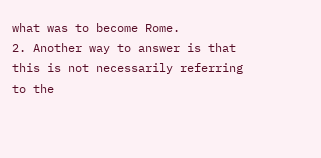what was to become Rome.
2. Another way to answer is that this is not necessarily referring to the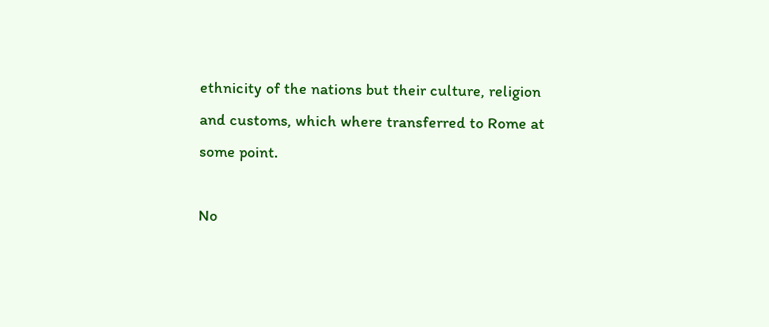ethnicity of the nations but their culture, religion and customs, which where transferred to Rome at some point.

No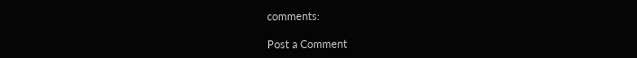comments:

Post a Comment